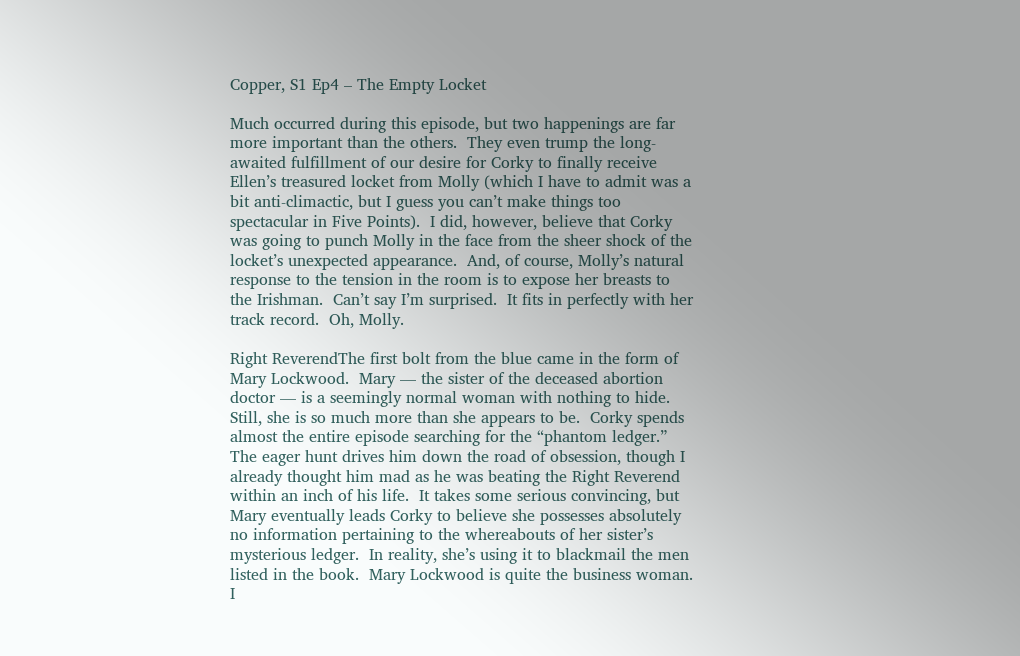Copper, S1 Ep4 – The Empty Locket

Much occurred during this episode, but two happenings are far more important than the others.  They even trump the long-awaited fulfillment of our desire for Corky to finally receive Ellen’s treasured locket from Molly (which I have to admit was a bit anti-climactic, but I guess you can’t make things too spectacular in Five Points).  I did, however, believe that Corky was going to punch Molly in the face from the sheer shock of the locket’s unexpected appearance.  And, of course, Molly’s natural response to the tension in the room is to expose her breasts to the Irishman.  Can’t say I’m surprised.  It fits in perfectly with her track record.  Oh, Molly.

Right ReverendThe first bolt from the blue came in the form of Mary Lockwood.  Mary — the sister of the deceased abortion doctor — is a seemingly normal woman with nothing to hide.  Still, she is so much more than she appears to be.  Corky spends almost the entire episode searching for the “phantom ledger.”  The eager hunt drives him down the road of obsession, though I already thought him mad as he was beating the Right Reverend within an inch of his life.  It takes some serious convincing, but Mary eventually leads Corky to believe she possesses absolutely no information pertaining to the whereabouts of her sister’s mysterious ledger.  In reality, she’s using it to blackmail the men listed in the book.  Mary Lockwood is quite the business woman.  I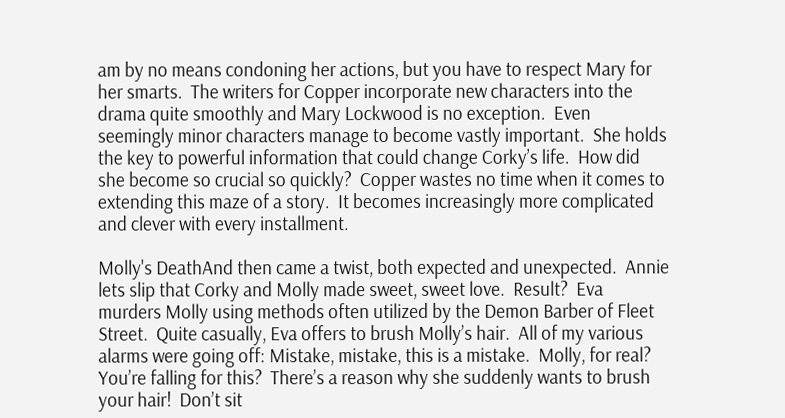am by no means condoning her actions, but you have to respect Mary for her smarts.  The writers for Copper incorporate new characters into the drama quite smoothly and Mary Lockwood is no exception.  Even seemingly minor characters manage to become vastly important.  She holds the key to powerful information that could change Corky’s life.  How did she become so crucial so quickly?  Copper wastes no time when it comes to extending this maze of a story.  It becomes increasingly more complicated and clever with every installment.

Molly's DeathAnd then came a twist, both expected and unexpected.  Annie lets slip that Corky and Molly made sweet, sweet love.  Result?  Eva murders Molly using methods often utilized by the Demon Barber of Fleet Street.  Quite casually, Eva offers to brush Molly’s hair.  All of my various alarms were going off: Mistake, mistake, this is a mistake.  Molly, for real?  You’re falling for this?  There’s a reason why she suddenly wants to brush your hair!  Don’t sit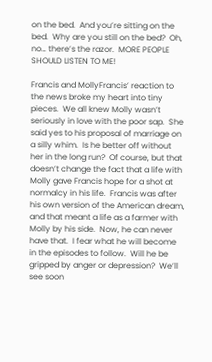on the bed.  And you’re sitting on the bed.  Why are you still on the bed?  Oh, no… there’s the razor.  MORE PEOPLE SHOULD LISTEN TO ME!

Francis and MollyFrancis’ reaction to the news broke my heart into tiny pieces.  We all knew Molly wasn’t seriously in love with the poor sap.  She said yes to his proposal of marriage on a silly whim.  Is he better off without her in the long run?  Of course, but that doesn’t change the fact that a life with Molly gave Francis hope for a shot at normalcy in his life.  Francis was after his own version of the American dream, and that meant a life as a farmer with Molly by his side.  Now, he can never have that.  I fear what he will become in the episodes to follow.  Will he be gripped by anger or depression?  We’ll see soon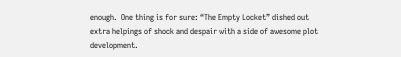enough.  One thing is for sure: “The Empty Locket” dished out extra helpings of shock and despair with a side of awesome plot development.